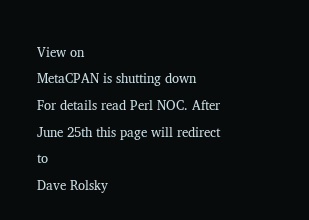View on
MetaCPAN is shutting down
For details read Perl NOC. After June 25th this page will redirect to
Dave Rolsky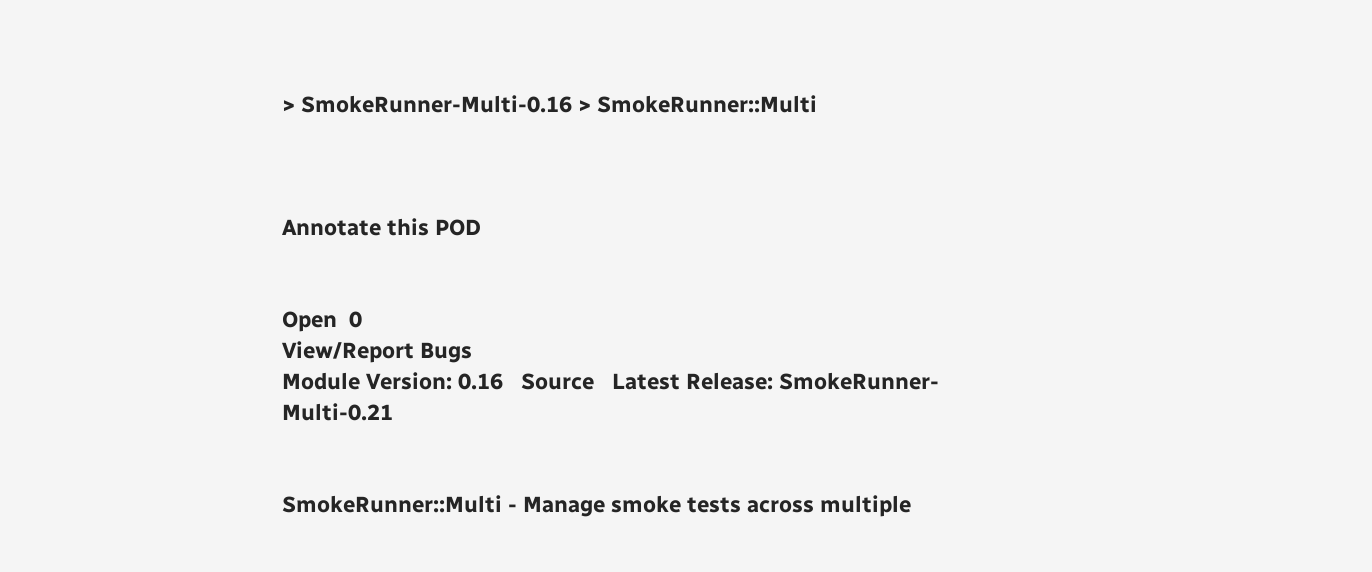> SmokeRunner-Multi-0.16 > SmokeRunner::Multi



Annotate this POD


Open  0
View/Report Bugs
Module Version: 0.16   Source   Latest Release: SmokeRunner-Multi-0.21


SmokeRunner::Multi - Manage smoke tests across multiple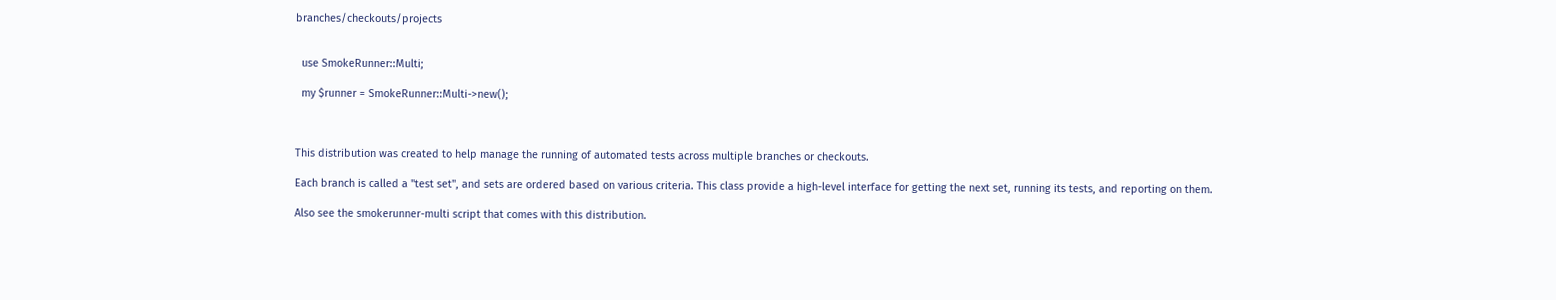branches/checkouts/projects


  use SmokeRunner::Multi;

  my $runner = SmokeRunner::Multi->new();



This distribution was created to help manage the running of automated tests across multiple branches or checkouts.

Each branch is called a "test set", and sets are ordered based on various criteria. This class provide a high-level interface for getting the next set, running its tests, and reporting on them.

Also see the smokerunner-multi script that comes with this distribution.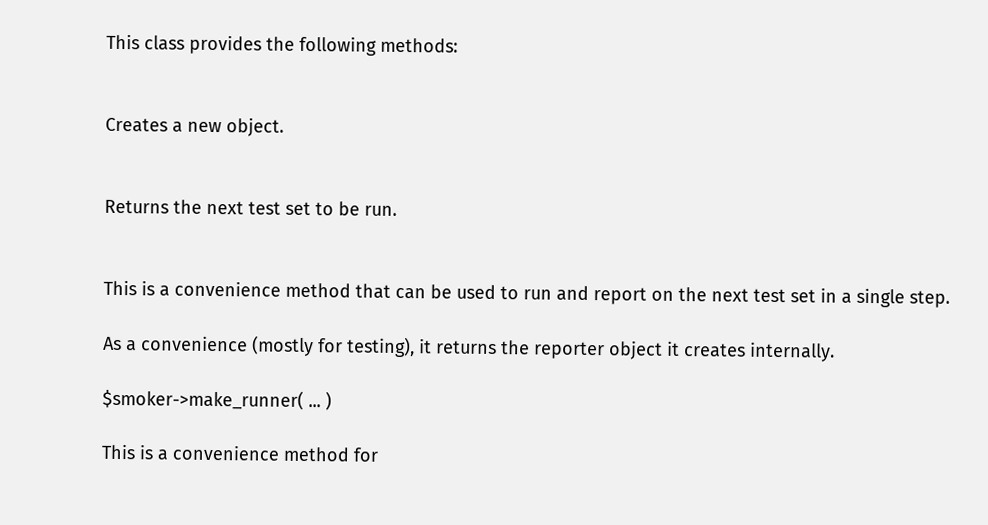This class provides the following methods:


Creates a new object.


Returns the next test set to be run.


This is a convenience method that can be used to run and report on the next test set in a single step.

As a convenience (mostly for testing), it returns the reporter object it creates internally.

$smoker->make_runner( ... )

This is a convenience method for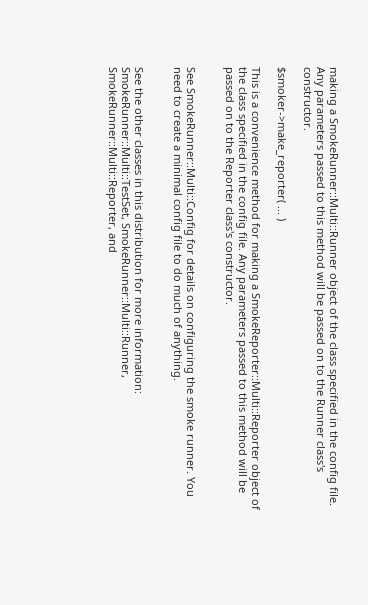making a SmokeRunner::Multi::Runner object of the class specified in the config file. Any parameters passed to this method will be passed on to the Runner class's constructor.

$smoker->make_reporter( ... )

This is a convenience method for making a SmokeReporter::Multi::Reporter object of the class specified in the config file. Any parameters passed to this method will be passed on to the Reporter class's constructor.


See SmokeRunner::Multi::Config for details on configuring the smoke runner. You need to create a minimal config file to do much of anything.


See the other classes in this distribution for more information: SmokeRunner::Multi::TestSet, SmokeRunner::Multi::Runner, SmokeRunner::Multi::Reporter, and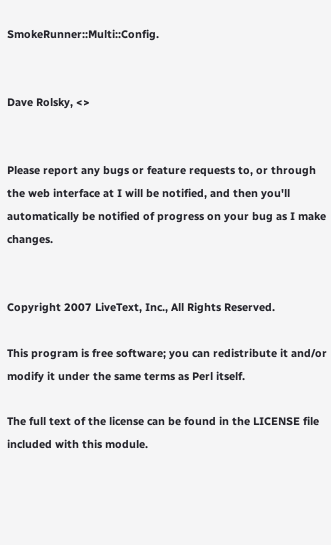SmokeRunner::Multi::Config.


Dave Rolsky, <>


Please report any bugs or feature requests to, or through the web interface at I will be notified, and then you'll automatically be notified of progress on your bug as I make changes.


Copyright 2007 LiveText, Inc., All Rights Reserved.

This program is free software; you can redistribute it and/or modify it under the same terms as Perl itself.

The full text of the license can be found in the LICENSE file included with this module.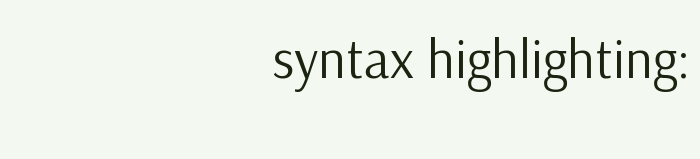syntax highlighting: